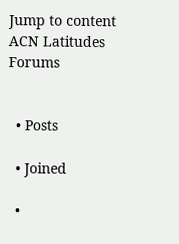Jump to content
ACN Latitudes Forums


  • Posts

  • Joined

  •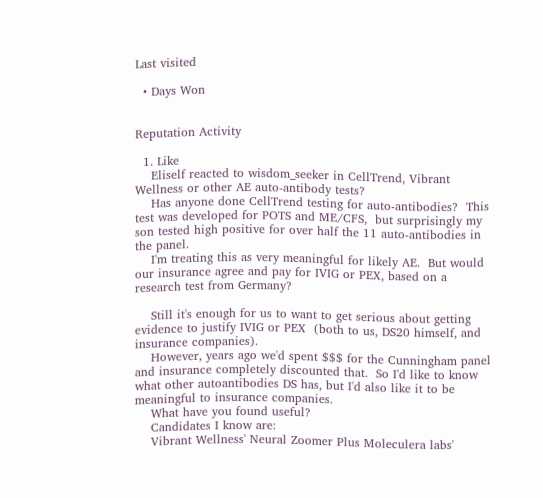Last visited

  • Days Won


Reputation Activity

  1. Like
    Eliself reacted to wisdom_seeker in CellTrend, Vibrant Wellness or other AE auto-antibody tests?
    Has anyone done CellTrend testing for auto-antibodies?  This test was developed for POTS and ME/CFS,  but surprisingly my son tested high positive for over half the 11 auto-antibodies in the panel.
    I'm treating this as very meaningful for likely AE.  But would our insurance agree and pay for IVIG or PEX, based on a research test from Germany?

    Still it's enough for us to want to get serious about getting evidence to justify IVIG or PEX  (both to us, DS20 himself, and insurance companies).
    However, years ago we'd spent $$$ for the Cunningham panel and insurance completely discounted that.  So I'd like to know what other autoantibodies DS has, but I'd also like it to be meaningful to insurance companies.
    What have you found useful?
    Candidates I know are:
    Vibrant Wellness' Neural Zoomer Plus Moleculera labs'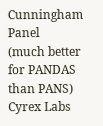Cunningham Panel   (much better for PANDAS than PANS) Cyrex Labs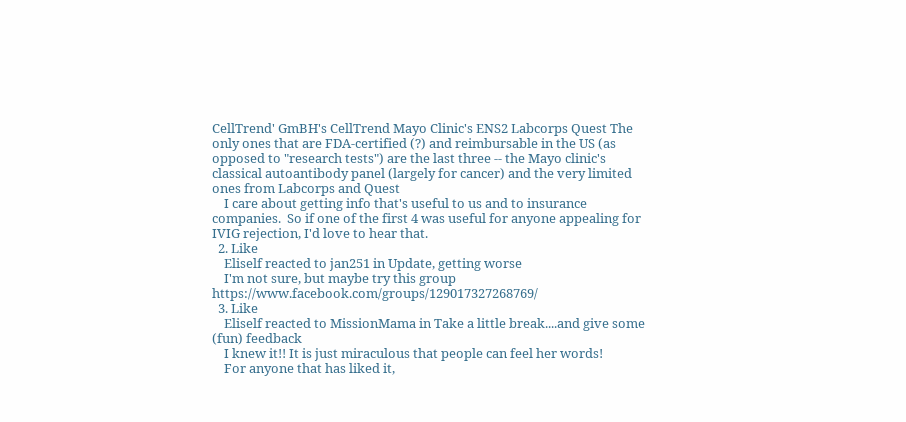CellTrend' GmBH's CellTrend Mayo Clinic's ENS2 Labcorps Quest The only ones that are FDA-certified (?) and reimbursable in the US (as opposed to "research tests") are the last three -- the Mayo clinic's  classical autoantibody panel (largely for cancer) and the very limited ones from Labcorps and Quest
    I care about getting info that's useful to us and to insurance companies.  So if one of the first 4 was useful for anyone appealing for IVIG rejection, I'd love to hear that.
  2. Like
    Eliself reacted to jan251 in Update, getting worse
    I'm not sure, but maybe try this group https://www.facebook.com/groups/129017327268769/
  3. Like
    Eliself reacted to MissionMama in Take a little break....and give some (fun) feedback
    I knew it!! It is just miraculous that people can feel her words!
    For anyone that has liked it,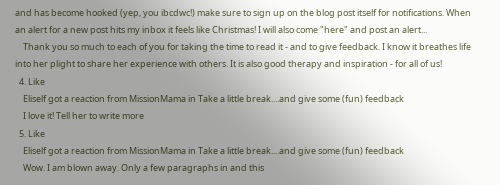and has become hooked (yep, you ibcdwc!) make sure to sign up on the blog post itself for notifications. When an alert for a new post hits my inbox it feels like Christmas! I will also come "here" and post an alert...
    Thank you so much to each of you for taking the time to read it - and to give feedback. I know it breathes life into her plight to share her experience with others. It is also good therapy and inspiration - for all of us!
  4. Like
    Eliself got a reaction from MissionMama in Take a little break....and give some (fun) feedback
    I love it! Tell her to write more
  5. Like
    Eliself got a reaction from MissionMama in Take a little break....and give some (fun) feedback
    Wow. I am blown away. Only a few paragraphs in and this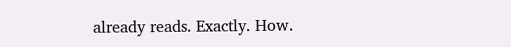already reads. Exactly. How.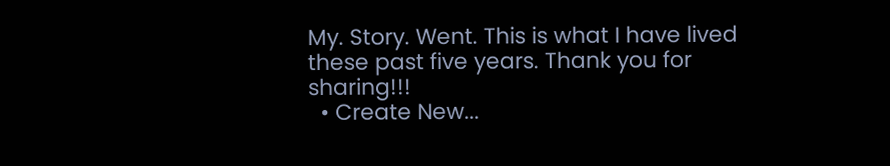My. Story. Went. This is what I have lived these past five years. Thank you for sharing!!!
  • Create New...